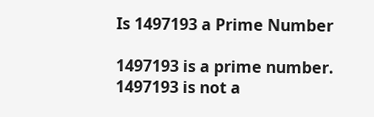Is 1497193 a Prime Number

1497193 is a prime number.
1497193 is not a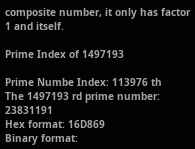composite number, it only has factor 1 and itself.

Prime Index of 1497193

Prime Numbe Index: 113976 th
The 1497193 rd prime number: 23831191
Hex format: 16D869
Binary format: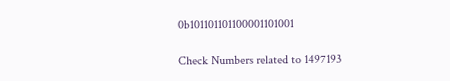0b101101101100001101001

Check Numbers related to 1497193